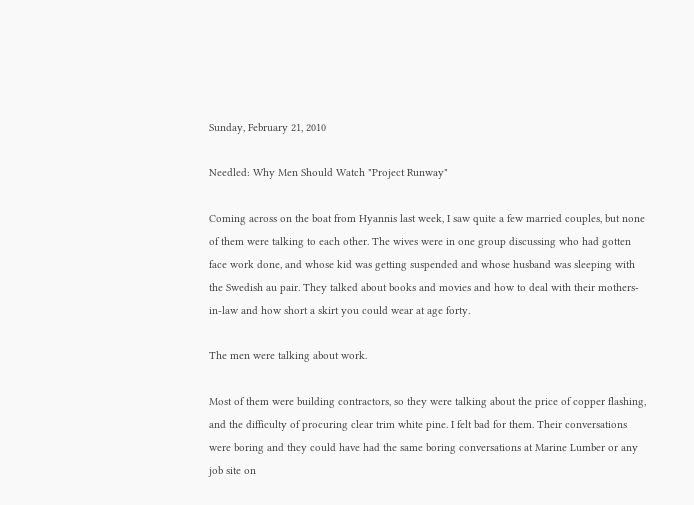Sunday, February 21, 2010

Needled: Why Men Should Watch "Project Runway"

Coming across on the boat from Hyannis last week, I saw quite a few married couples, but none of them were talking to each other. The wives were in one group discussing who had gotten face work done, and whose kid was getting suspended and whose husband was sleeping with the Swedish au pair. They talked about books and movies and how to deal with their mothers-in-law and how short a skirt you could wear at age forty.

The men were talking about work.

Most of them were building contractors, so they were talking about the price of copper flashing, and the difficulty of procuring clear trim white pine. I felt bad for them. Their conversations were boring and they could have had the same boring conversations at Marine Lumber or any job site on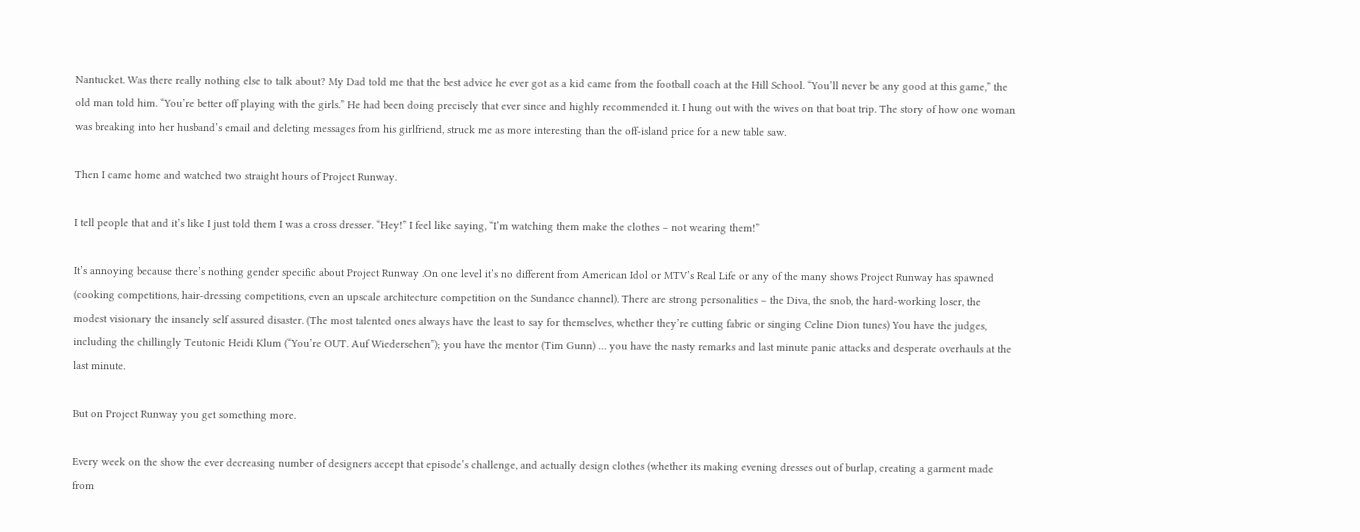Nantucket. Was there really nothing else to talk about? My Dad told me that the best advice he ever got as a kid came from the football coach at the Hill School. “You’ll never be any good at this game,” the old man told him. “You’re better off playing with the girls.” He had been doing precisely that ever since and highly recommended it. I hung out with the wives on that boat trip. The story of how one woman was breaking into her husband’s email and deleting messages from his girlfriend, struck me as more interesting than the off-island price for a new table saw.

Then I came home and watched two straight hours of Project Runway.

I tell people that and it’s like I just told them I was a cross dresser. “Hey!” I feel like saying, “I’m watching them make the clothes – not wearing them!”

It’s annoying because there’s nothing gender specific about Project Runway .On one level it’s no different from American Idol or MTV’s Real Life or any of the many shows Project Runway has spawned (cooking competitions, hair-dressing competitions, even an upscale architecture competition on the Sundance channel). There are strong personalities – the Diva, the snob, the hard-working loser, the modest visionary the insanely self assured disaster. (The most talented ones always have the least to say for themselves, whether they’re cutting fabric or singing Celine Dion tunes) You have the judges, including the chillingly Teutonic Heidi Klum (“You’re OUT. Auf Wiedersehen”); you have the mentor (Tim Gunn) … you have the nasty remarks and last minute panic attacks and desperate overhauls at the last minute.

But on Project Runway you get something more.

Every week on the show the ever decreasing number of designers accept that episode’s challenge, and actually design clothes (whether its making evening dresses out of burlap, creating a garment made from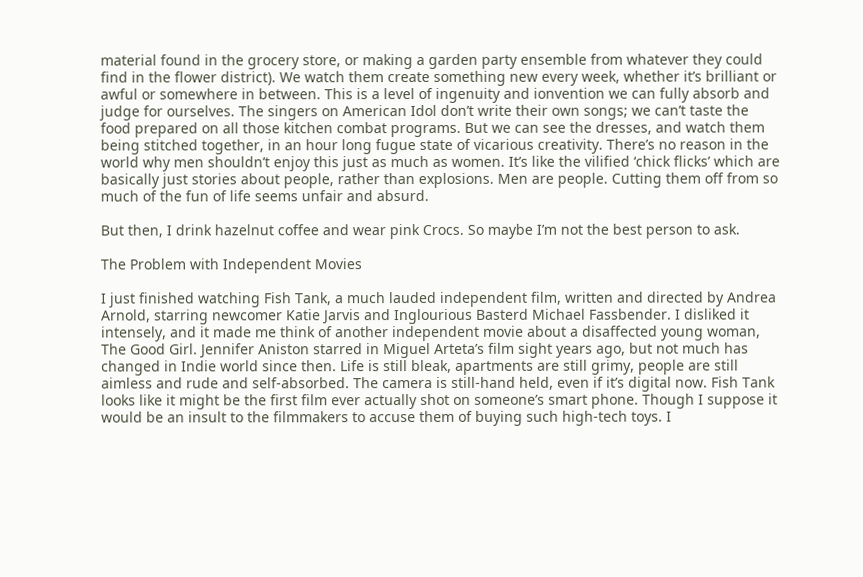material found in the grocery store, or making a garden party ensemble from whatever they could find in the flower district). We watch them create something new every week, whether it’s brilliant or awful or somewhere in between. This is a level of ingenuity and ionvention we can fully absorb and judge for ourselves. The singers on American Idol don’t write their own songs; we can’t taste the food prepared on all those kitchen combat programs. But we can see the dresses, and watch them being stitched together, in an hour long fugue state of vicarious creativity. There’s no reason in the world why men shouldn’t enjoy this just as much as women. It’s like the vilified ‘chick flicks’ which are basically just stories about people, rather than explosions. Men are people. Cutting them off from so much of the fun of life seems unfair and absurd.

But then, I drink hazelnut coffee and wear pink Crocs. So maybe I’m not the best person to ask.

The Problem with Independent Movies

I just finished watching Fish Tank, a much lauded independent film, written and directed by Andrea Arnold, starring newcomer Katie Jarvis and Inglourious Basterd Michael Fassbender. I disliked it intensely, and it made me think of another independent movie about a disaffected young woman, The Good Girl. Jennifer Aniston starred in Miguel Arteta’s film sight years ago, but not much has changed in Indie world since then. Life is still bleak, apartments are still grimy, people are still aimless and rude and self-absorbed. The camera is still-hand held, even if it’s digital now. Fish Tank looks like it might be the first film ever actually shot on someone’s smart phone. Though I suppose it would be an insult to the filmmakers to accuse them of buying such high-tech toys. I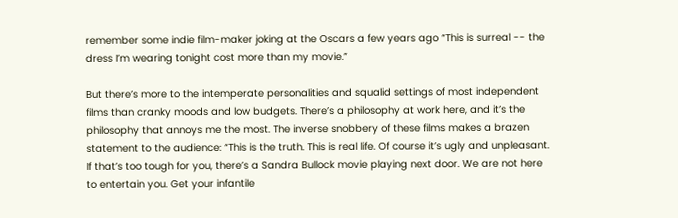remember some indie film-maker joking at the Oscars a few years ago “This is surreal -- the dress I’m wearing tonight cost more than my movie.”

But there’s more to the intemperate personalities and squalid settings of most independent films than cranky moods and low budgets. There’s a philosophy at work here, and it’s the philosophy that annoys me the most. The inverse snobbery of these films makes a brazen statement to the audience: “This is the truth. This is real life. Of course it’s ugly and unpleasant. If that’s too tough for you, there’s a Sandra Bullock movie playing next door. We are not here to entertain you. Get your infantile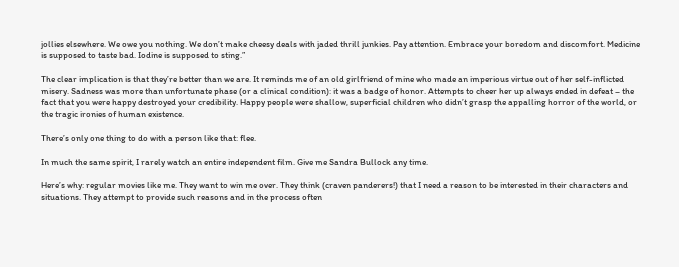jollies elsewhere. We owe you nothing. We don’t make cheesy deals with jaded thrill junkies. Pay attention. Embrace your boredom and discomfort. Medicine is supposed to taste bad. Iodine is supposed to sting.”

The clear implication is that they’re better than we are. It reminds me of an old girlfriend of mine who made an imperious virtue out of her self-inflicted misery. Sadness was more than unfortunate phase (or a clinical condition): it was a badge of honor. Attempts to cheer her up always ended in defeat – the fact that you were happy destroyed your credibility. Happy people were shallow, superficial children who didn’t grasp the appalling horror of the world, or the tragic ironies of human existence.

There’s only one thing to do with a person like that: flee.

In much the same spirit, I rarely watch an entire independent film. Give me Sandra Bullock any time.

Here’s why: regular movies like me. They want to win me over. They think (craven panderers!) that I need a reason to be interested in their characters and situations. They attempt to provide such reasons and in the process often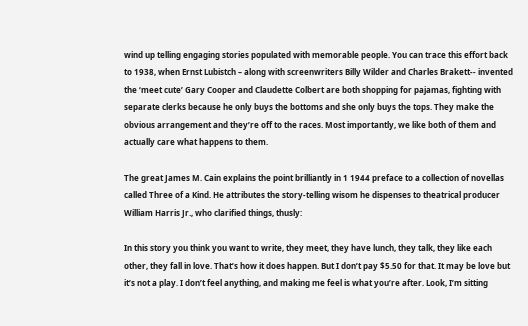wind up telling engaging stories populated with memorable people. You can trace this effort back to 1938, when Ernst Lubistch – along with screenwriters Billy Wilder and Charles Brakett-- invented the ‘meet cute’ Gary Cooper and Claudette Colbert are both shopping for pajamas, fighting with separate clerks because he only buys the bottoms and she only buys the tops. They make the obvious arrangement and they’re off to the races. Most importantly, we like both of them and actually care what happens to them.

The great James M. Cain explains the point brilliantly in 1 1944 preface to a collection of novellas called Three of a Kind. He attributes the story-telling wisom he dispenses to theatrical producer William Harris Jr., who clarified things, thusly:

In this story you think you want to write, they meet, they have lunch, they talk, they like each other, they fall in love. That’s how it does happen. But I don’t pay $5.50 for that. It may be love but it’s not a play. I don’t feel anything, and making me feel is what you’re after. Look, I’m sitting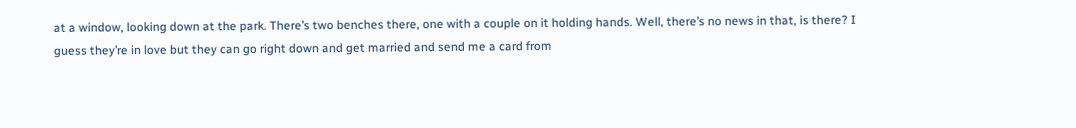at a window, looking down at the park. There’s two benches there, one with a couple on it holding hands. Well, there’s no news in that, is there? I guess they’re in love but they can go right down and get married and send me a card from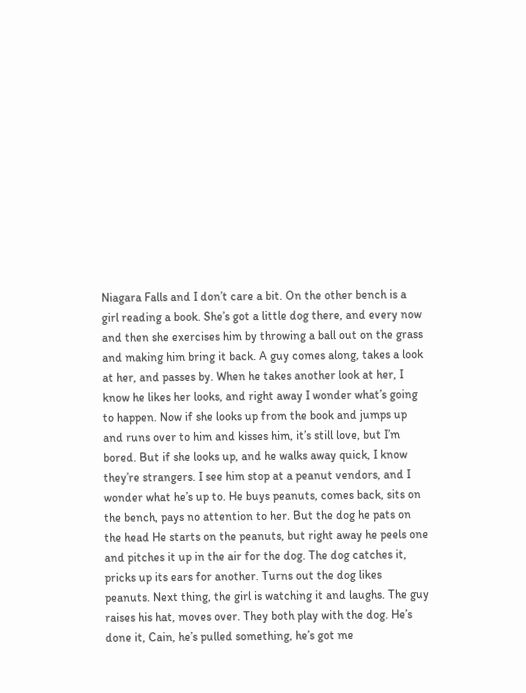Niagara Falls and I don’t care a bit. On the other bench is a girl reading a book. She’s got a little dog there, and every now and then she exercises him by throwing a ball out on the grass and making him bring it back. A guy comes along, takes a look at her, and passes by. When he takes another look at her, I know he likes her looks, and right away I wonder what’s going to happen. Now if she looks up from the book and jumps up and runs over to him and kisses him, it’s still love, but I’m bored. But if she looks up, and he walks away quick, I know they’re strangers. I see him stop at a peanut vendors, and I wonder what he’s up to. He buys peanuts, comes back, sits on the bench, pays no attention to her. But the dog he pats on the head He starts on the peanuts, but right away he peels one and pitches it up in the air for the dog. The dog catches it, pricks up its ears for another. Turns out the dog likes peanuts. Next thing, the girl is watching it and laughs. The guy raises his hat, moves over. They both play with the dog. He’s done it, Cain, he’s pulled something, he’s got me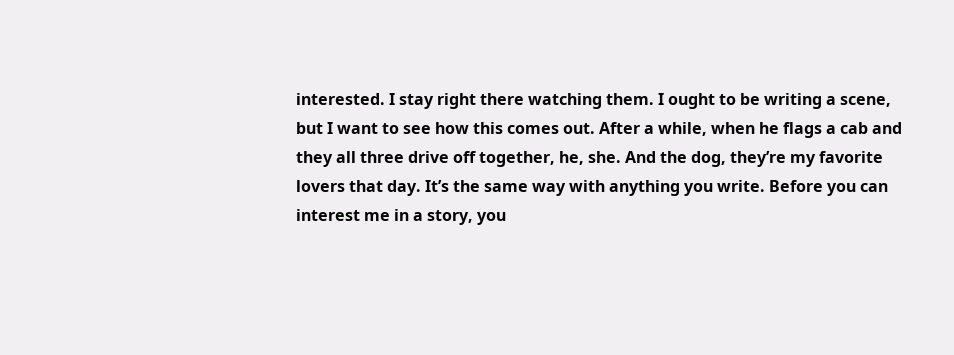interested. I stay right there watching them. I ought to be writing a scene, but I want to see how this comes out. After a while, when he flags a cab and they all three drive off together, he, she. And the dog, they’re my favorite lovers that day. It’s the same way with anything you write. Before you can interest me in a story, you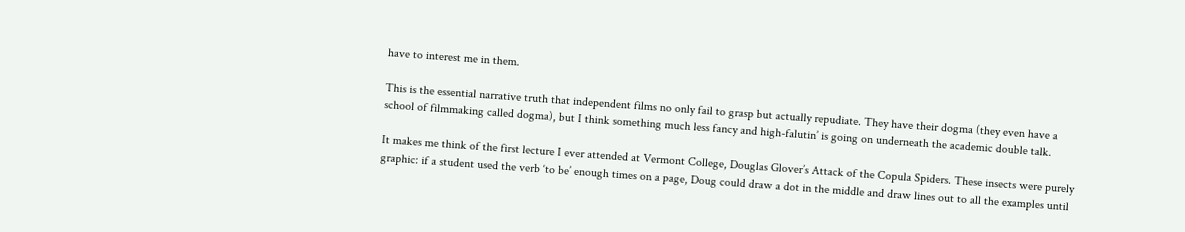have to interest me in them.

This is the essential narrative truth that independent films no only fail to grasp but actually repudiate. They have their dogma (they even have a school of filmmaking called dogma), but I think something much less fancy and high-falutin’ is going on underneath the academic double talk.

It makes me think of the first lecture I ever attended at Vermont College, Douglas Glover’s Attack of the Copula Spiders. These insects were purely graphic: if a student used the verb ‘to be’ enough times on a page, Doug could draw a dot in the middle and draw lines out to all the examples until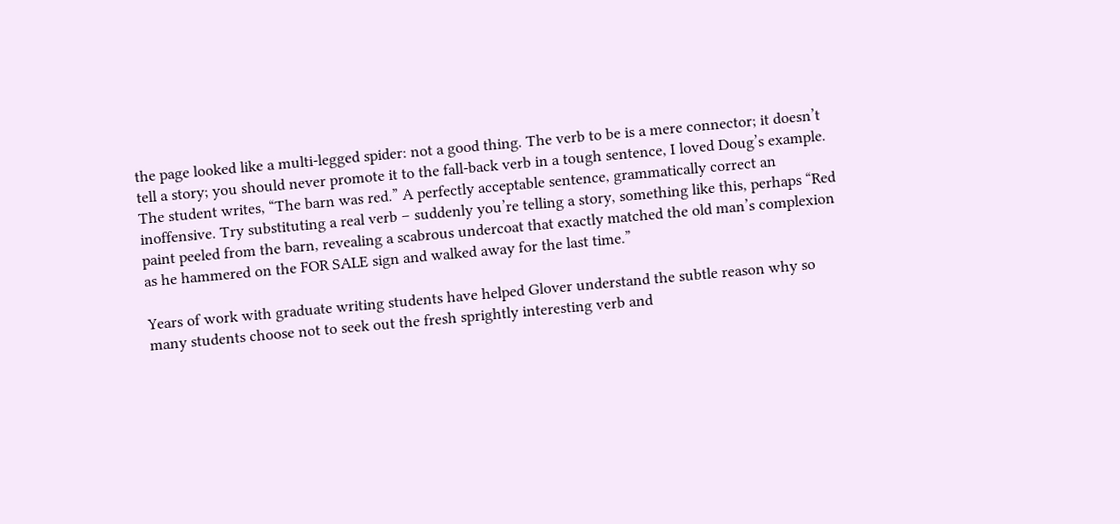the page looked like a multi-legged spider: not a good thing. The verb to be is a mere connector; it doesn’t tell a story; you should never promote it to the fall-back verb in a tough sentence, I loved Doug’s example. The student writes, “The barn was red.” A perfectly acceptable sentence, grammatically correct an inoffensive. Try substituting a real verb – suddenly you’re telling a story, something like this, perhaps “Red paint peeled from the barn, revealing a scabrous undercoat that exactly matched the old man’s complexion as he hammered on the FOR SALE sign and walked away for the last time.”

Years of work with graduate writing students have helped Glover understand the subtle reason why so many students choose not to seek out the fresh sprightly interesting verb and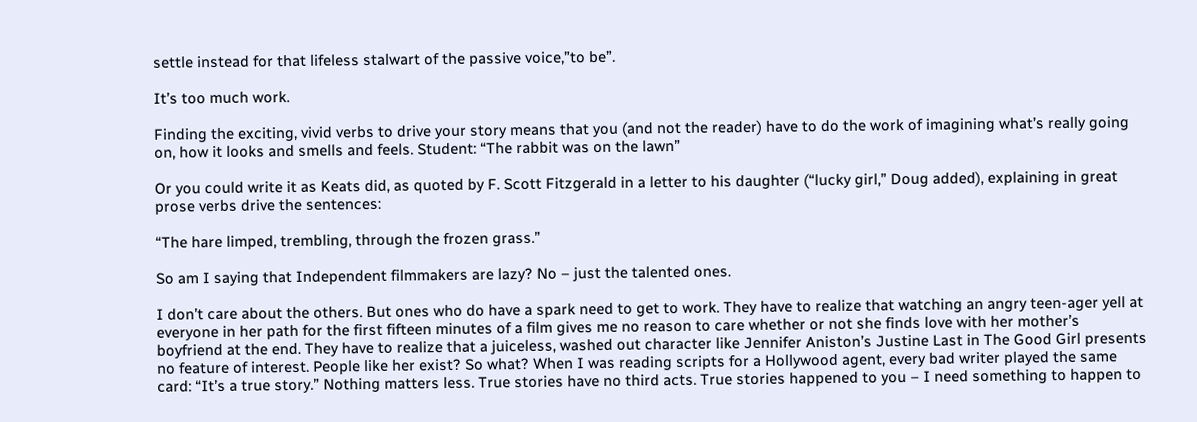settle instead for that lifeless stalwart of the passive voice,”to be”.

It’s too much work.

Finding the exciting, vivid verbs to drive your story means that you (and not the reader) have to do the work of imagining what’s really going on, how it looks and smells and feels. Student: “The rabbit was on the lawn”

Or you could write it as Keats did, as quoted by F. Scott Fitzgerald in a letter to his daughter (“lucky girl,” Doug added), explaining in great prose verbs drive the sentences:

“The hare limped, trembling, through the frozen grass.”

So am I saying that Independent filmmakers are lazy? No – just the talented ones.

I don’t care about the others. But ones who do have a spark need to get to work. They have to realize that watching an angry teen-ager yell at everyone in her path for the first fifteen minutes of a film gives me no reason to care whether or not she finds love with her mother’s boyfriend at the end. They have to realize that a juiceless, washed out character like Jennifer Aniston’s Justine Last in The Good Girl presents no feature of interest. People like her exist? So what? When I was reading scripts for a Hollywood agent, every bad writer played the same card: “It’s a true story.” Nothing matters less. True stories have no third acts. True stories happened to you – I need something to happen to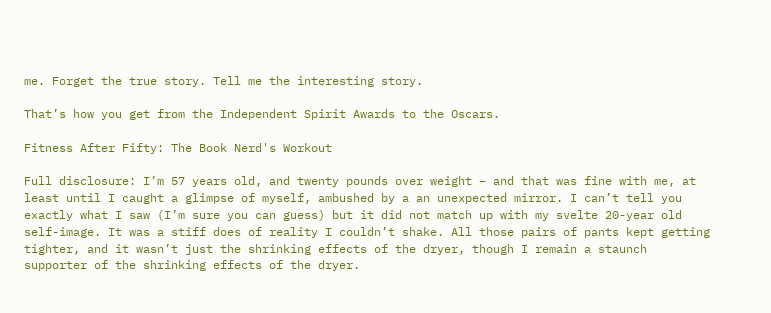me. Forget the true story. Tell me the interesting story.

That’s how you get from the Independent Spirit Awards to the Oscars.

Fitness After Fifty: The Book Nerd's Workout

Full disclosure: I’m 57 years old, and twenty pounds over weight – and that was fine with me, at least until I caught a glimpse of myself, ambushed by a an unexpected mirror. I can’t tell you exactly what I saw (I’m sure you can guess) but it did not match up with my svelte 20-year old self-image. It was a stiff does of reality I couldn’t shake. All those pairs of pants kept getting tighter, and it wasn’t just the shrinking effects of the dryer, though I remain a staunch supporter of the shrinking effects of the dryer.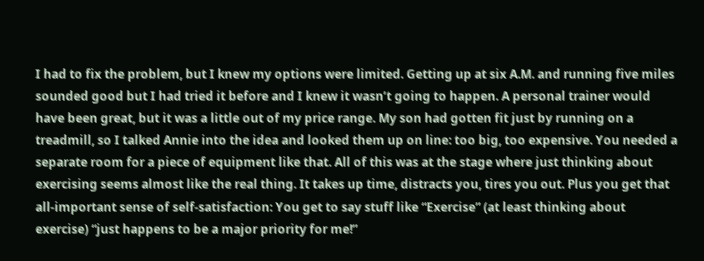I had to fix the problem, but I knew my options were limited. Getting up at six A.M. and running five miles sounded good but I had tried it before and I knew it wasn’t going to happen. A personal trainer would have been great, but it was a little out of my price range. My son had gotten fit just by running on a treadmill, so I talked Annie into the idea and looked them up on line: too big, too expensive. You needed a separate room for a piece of equipment like that. All of this was at the stage where just thinking about exercising seems almost like the real thing. It takes up time, distracts you, tires you out. Plus you get that all-important sense of self-satisfaction: You get to say stuff like “Exercise” (at least thinking about exercise) “just happens to be a major priority for me!”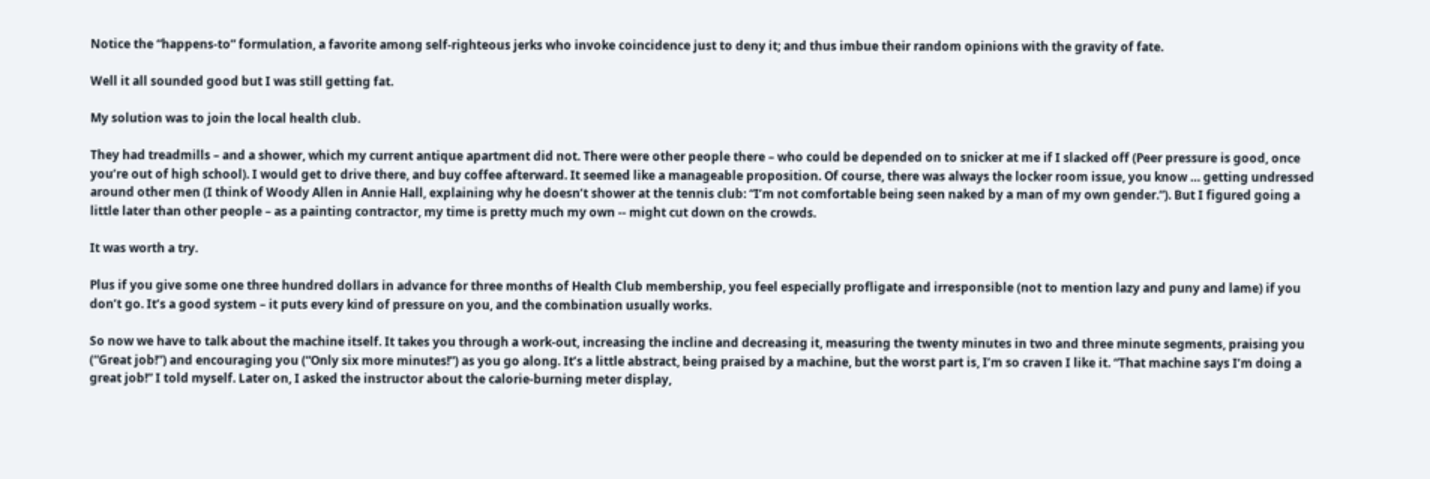Notice the “happens-to” formulation, a favorite among self-righteous jerks who invoke coincidence just to deny it; and thus imbue their random opinions with the gravity of fate.

Well it all sounded good but I was still getting fat.

My solution was to join the local health club.

They had treadmills – and a shower, which my current antique apartment did not. There were other people there – who could be depended on to snicker at me if I slacked off (Peer pressure is good, once you’re out of high school). I would get to drive there, and buy coffee afterward. It seemed like a manageable proposition. Of course, there was always the locker room issue, you know … getting undressed around other men (I think of Woody Allen in Annie Hall, explaining why he doesn’t shower at the tennis club: “I’m not comfortable being seen naked by a man of my own gender.”). But I figured going a little later than other people – as a painting contractor, my time is pretty much my own -- might cut down on the crowds.

It was worth a try.

Plus if you give some one three hundred dollars in advance for three months of Health Club membership, you feel especially profligate and irresponsible (not to mention lazy and puny and lame) if you don’t go. It’s a good system – it puts every kind of pressure on you, and the combination usually works.

So now we have to talk about the machine itself. It takes you through a work-out, increasing the incline and decreasing it, measuring the twenty minutes in two and three minute segments, praising you (“Great job!”) and encouraging you (“Only six more minutes!”) as you go along. It’s a little abstract, being praised by a machine, but the worst part is, I’m so craven I like it. “That machine says I’m doing a great job!” I told myself. Later on, I asked the instructor about the calorie-burning meter display,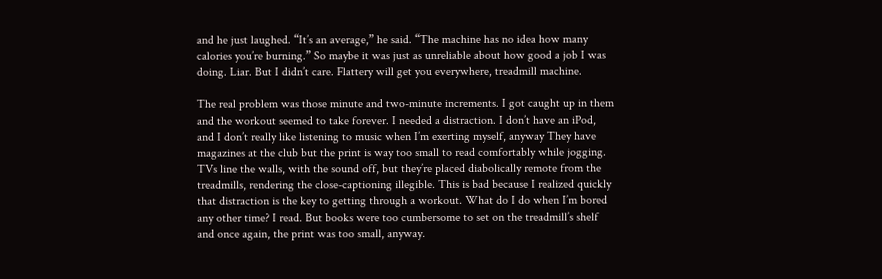and he just laughed. “It’s an average,” he said. “The machine has no idea how many calories you’re burning.” So maybe it was just as unreliable about how good a job I was doing. Liar. But I didn’t care. Flattery will get you everywhere, treadmill machine.

The real problem was those minute and two-minute increments. I got caught up in them and the workout seemed to take forever. I needed a distraction. I don’t have an iPod, and I don’t really like listening to music when I’m exerting myself, anyway They have magazines at the club but the print is way too small to read comfortably while jogging. TVs line the walls, with the sound off, but they’re placed diabolically remote from the treadmills, rendering the close-captioning illegible. This is bad because I realized quickly that distraction is the key to getting through a workout. What do I do when I’m bored any other time? I read. But books were too cumbersome to set on the treadmill’s shelf and once again, the print was too small, anyway.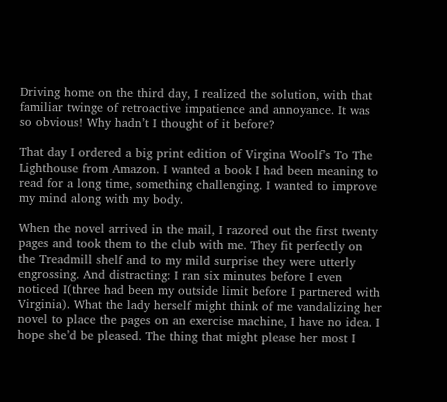Driving home on the third day, I realized the solution, with that familiar twinge of retroactive impatience and annoyance. It was so obvious! Why hadn’t I thought of it before?

That day I ordered a big print edition of Virgina Woolf’s To The Lighthouse from Amazon. I wanted a book I had been meaning to read for a long time, something challenging. I wanted to improve my mind along with my body.

When the novel arrived in the mail, I razored out the first twenty pages and took them to the club with me. They fit perfectly on the Treadmill shelf and to my mild surprise they were utterly engrossing. And distracting: I ran six minutes before I even noticed I(three had been my outside limit before I partnered with Virginia). What the lady herself might think of me vandalizing her novel to place the pages on an exercise machine, I have no idea. I hope she’d be pleased. The thing that might please her most I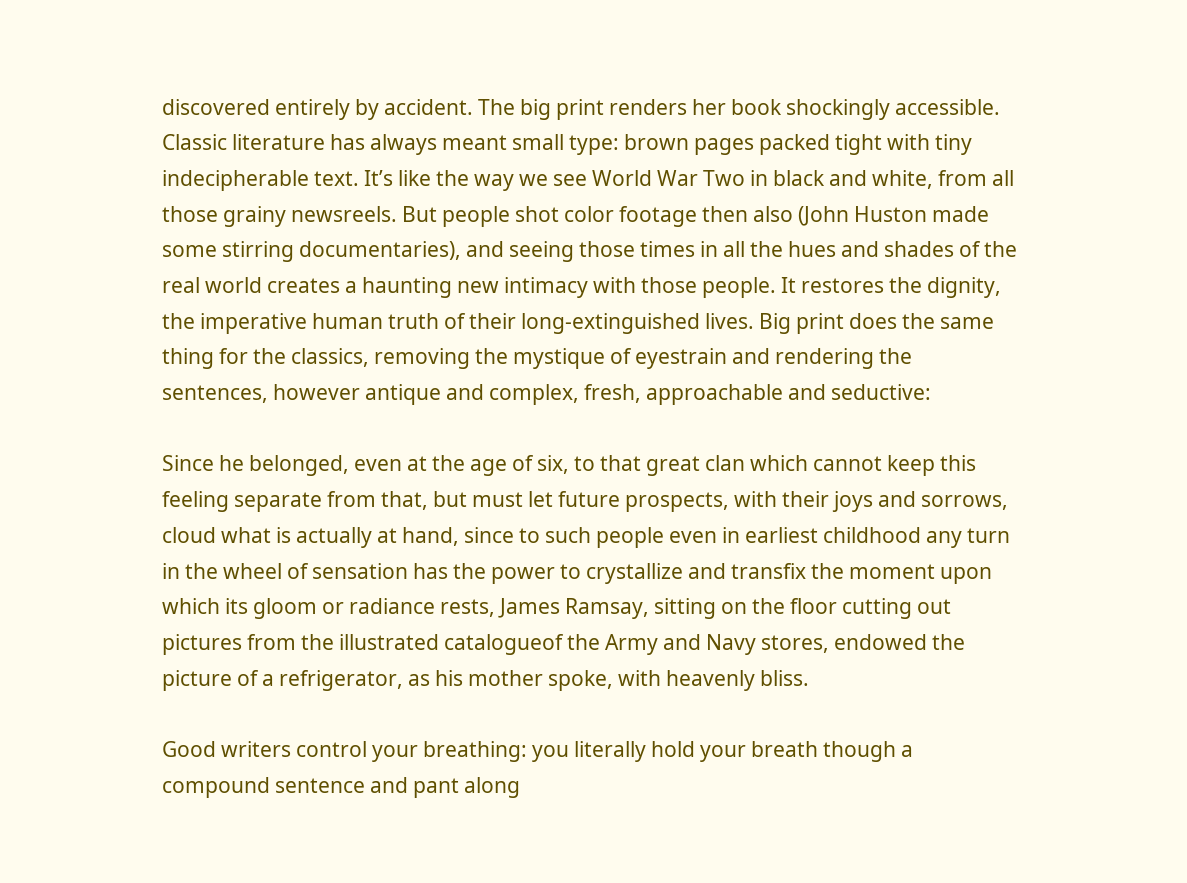discovered entirely by accident. The big print renders her book shockingly accessible. Classic literature has always meant small type: brown pages packed tight with tiny indecipherable text. It’s like the way we see World War Two in black and white, from all those grainy newsreels. But people shot color footage then also (John Huston made some stirring documentaries), and seeing those times in all the hues and shades of the real world creates a haunting new intimacy with those people. It restores the dignity, the imperative human truth of their long-extinguished lives. Big print does the same thing for the classics, removing the mystique of eyestrain and rendering the sentences, however antique and complex, fresh, approachable and seductive:

Since he belonged, even at the age of six, to that great clan which cannot keep this feeling separate from that, but must let future prospects, with their joys and sorrows, cloud what is actually at hand, since to such people even in earliest childhood any turn in the wheel of sensation has the power to crystallize and transfix the moment upon which its gloom or radiance rests, James Ramsay, sitting on the floor cutting out pictures from the illustrated catalogueof the Army and Navy stores, endowed the picture of a refrigerator, as his mother spoke, with heavenly bliss.

Good writers control your breathing: you literally hold your breath though a compound sentence and pant along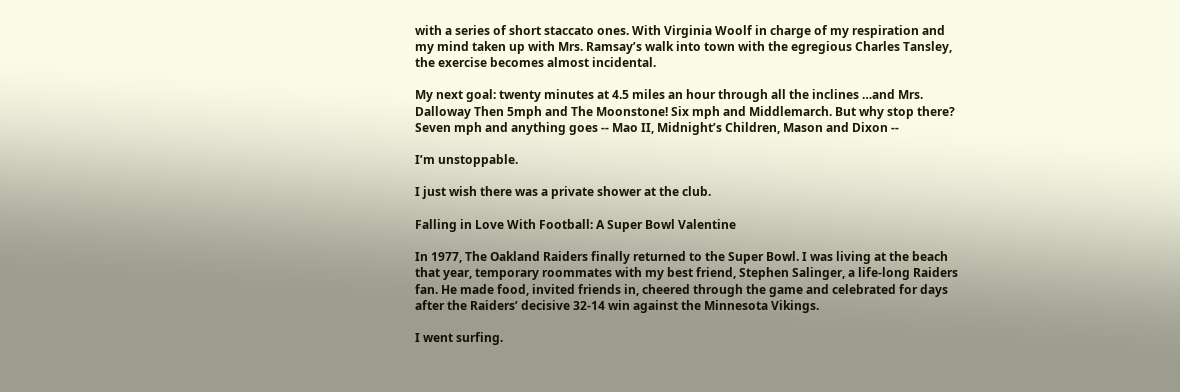with a series of short staccato ones. With Virginia Woolf in charge of my respiration and my mind taken up with Mrs. Ramsay’s walk into town with the egregious Charles Tansley, the exercise becomes almost incidental.

My next goal: twenty minutes at 4.5 miles an hour through all the inclines …and Mrs. Dalloway Then 5mph and The Moonstone! Six mph and Middlemarch. But why stop there? Seven mph and anything goes -- Mao II, Midnight’s Children, Mason and Dixon --

I’m unstoppable.

I just wish there was a private shower at the club.

Falling in Love With Football: A Super Bowl Valentine

In 1977, The Oakland Raiders finally returned to the Super Bowl. I was living at the beach that year, temporary roommates with my best friend, Stephen Salinger, a life-long Raiders fan. He made food, invited friends in, cheered through the game and celebrated for days after the Raiders’ decisive 32-14 win against the Minnesota Vikings.

I went surfing.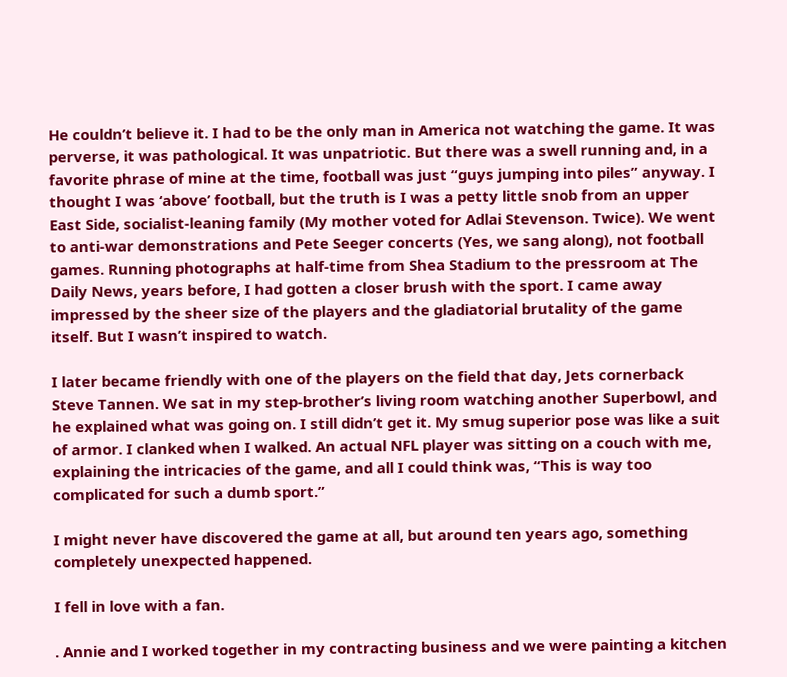He couldn’t believe it. I had to be the only man in America not watching the game. It was perverse, it was pathological. It was unpatriotic. But there was a swell running and, in a favorite phrase of mine at the time, football was just “guys jumping into piles” anyway. I thought I was ‘above’ football, but the truth is I was a petty little snob from an upper East Side, socialist-leaning family (My mother voted for Adlai Stevenson. Twice). We went to anti-war demonstrations and Pete Seeger concerts (Yes, we sang along), not football games. Running photographs at half-time from Shea Stadium to the pressroom at The Daily News, years before, I had gotten a closer brush with the sport. I came away impressed by the sheer size of the players and the gladiatorial brutality of the game itself. But I wasn’t inspired to watch.

I later became friendly with one of the players on the field that day, Jets cornerback Steve Tannen. We sat in my step-brother’s living room watching another Superbowl, and he explained what was going on. I still didn’t get it. My smug superior pose was like a suit of armor. I clanked when I walked. An actual NFL player was sitting on a couch with me, explaining the intricacies of the game, and all I could think was, “This is way too complicated for such a dumb sport.”

I might never have discovered the game at all, but around ten years ago, something completely unexpected happened.

I fell in love with a fan.

. Annie and I worked together in my contracting business and we were painting a kitchen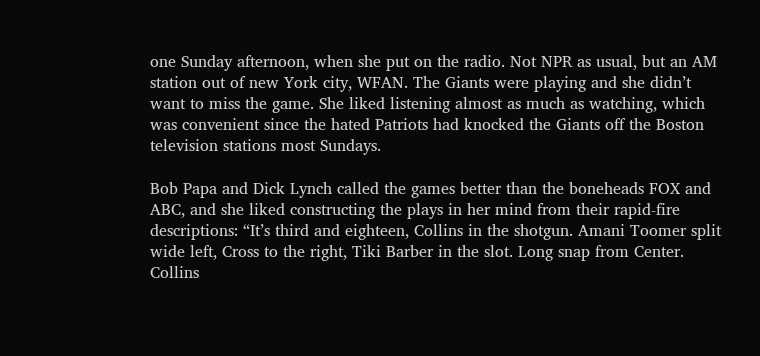one Sunday afternoon, when she put on the radio. Not NPR as usual, but an AM station out of new York city, WFAN. The Giants were playing and she didn’t want to miss the game. She liked listening almost as much as watching, which was convenient since the hated Patriots had knocked the Giants off the Boston television stations most Sundays.

Bob Papa and Dick Lynch called the games better than the boneheads FOX and ABC, and she liked constructing the plays in her mind from their rapid-fire descriptions: “It’s third and eighteen, Collins in the shotgun. Amani Toomer split wide left, Cross to the right, Tiki Barber in the slot. Long snap from Center. Collins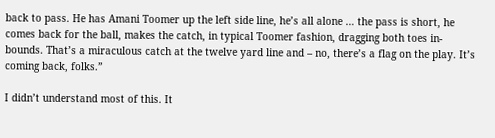back to pass. He has Amani Toomer up the left side line, he’s all alone … the pass is short, he comes back for the ball, makes the catch, in typical Toomer fashion, dragging both toes in-bounds. That’s a miraculous catch at the twelve yard line and – no, there’s a flag on the play. It’s coming back, folks.”

I didn’t understand most of this. It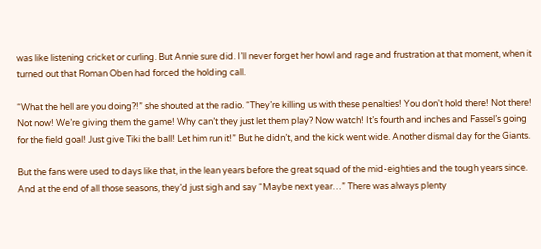was like listening cricket or curling. But Annie sure did. I’ll never forget her howl and rage and frustration at that moment, when it turned out that Roman Oben had forced the holding call.

“What the hell are you doing?!” she shouted at the radio. “They’re killing us with these penalties! You don't hold there! Not there! Not now! We’re giving them the game! Why can’t they just let them play? Now watch! It’s fourth and inches and Fassel’s going for the field goal! Just give Tiki the ball! Let him run it!” But he didn’t, and the kick went wide. Another dismal day for the Giants.

But the fans were used to days like that, in the lean years before the great squad of the mid-eighties and the tough years since. And at the end of all those seasons, they’d just sigh and say “Maybe next year…” There was always plenty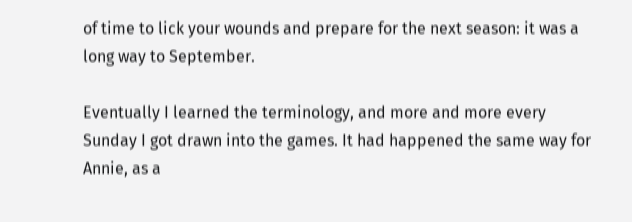of time to lick your wounds and prepare for the next season: it was a long way to September.

Eventually I learned the terminology, and more and more every Sunday I got drawn into the games. It had happened the same way for Annie, as a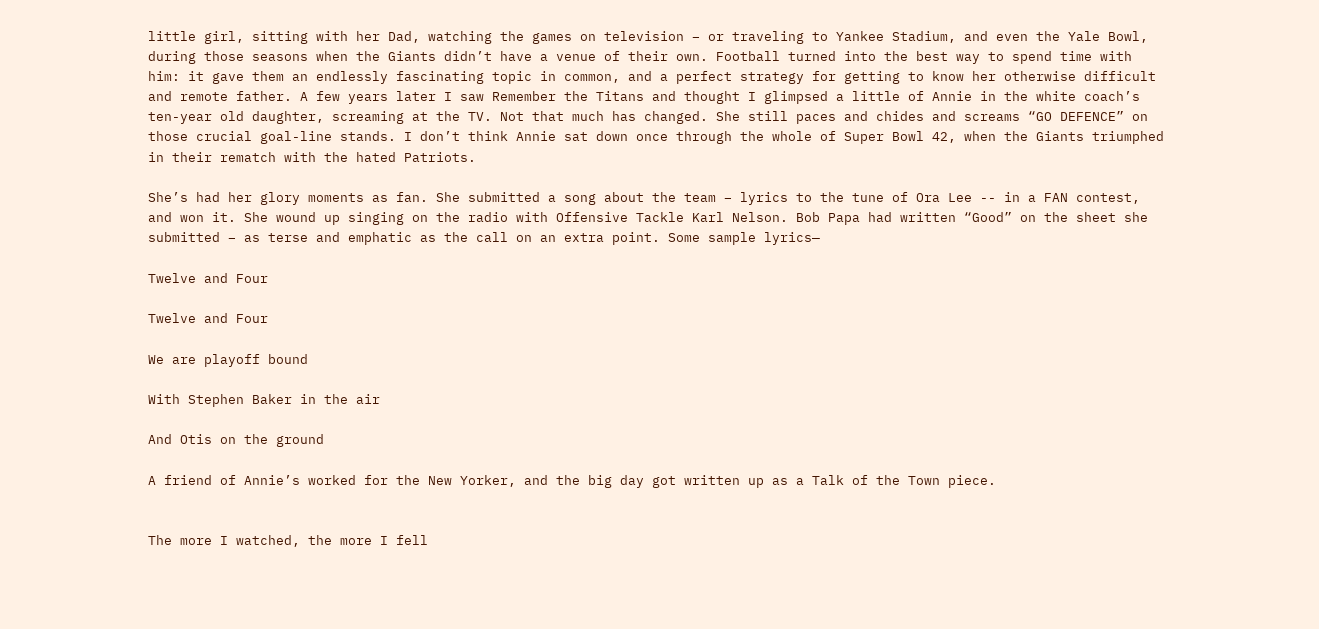little girl, sitting with her Dad, watching the games on television – or traveling to Yankee Stadium, and even the Yale Bowl, during those seasons when the Giants didn’t have a venue of their own. Football turned into the best way to spend time with him: it gave them an endlessly fascinating topic in common, and a perfect strategy for getting to know her otherwise difficult and remote father. A few years later I saw Remember the Titans and thought I glimpsed a little of Annie in the white coach’s ten-year old daughter, screaming at the TV. Not that much has changed. She still paces and chides and screams “GO DEFENCE” on those crucial goal-line stands. I don’t think Annie sat down once through the whole of Super Bowl 42, when the Giants triumphed in their rematch with the hated Patriots.

She’s had her glory moments as fan. She submitted a song about the team – lyrics to the tune of Ora Lee -- in a FAN contest, and won it. She wound up singing on the radio with Offensive Tackle Karl Nelson. Bob Papa had written “Good” on the sheet she submitted – as terse and emphatic as the call on an extra point. Some sample lyrics—

Twelve and Four

Twelve and Four

We are playoff bound

With Stephen Baker in the air

And Otis on the ground

A friend of Annie’s worked for the New Yorker, and the big day got written up as a Talk of the Town piece.


The more I watched, the more I fell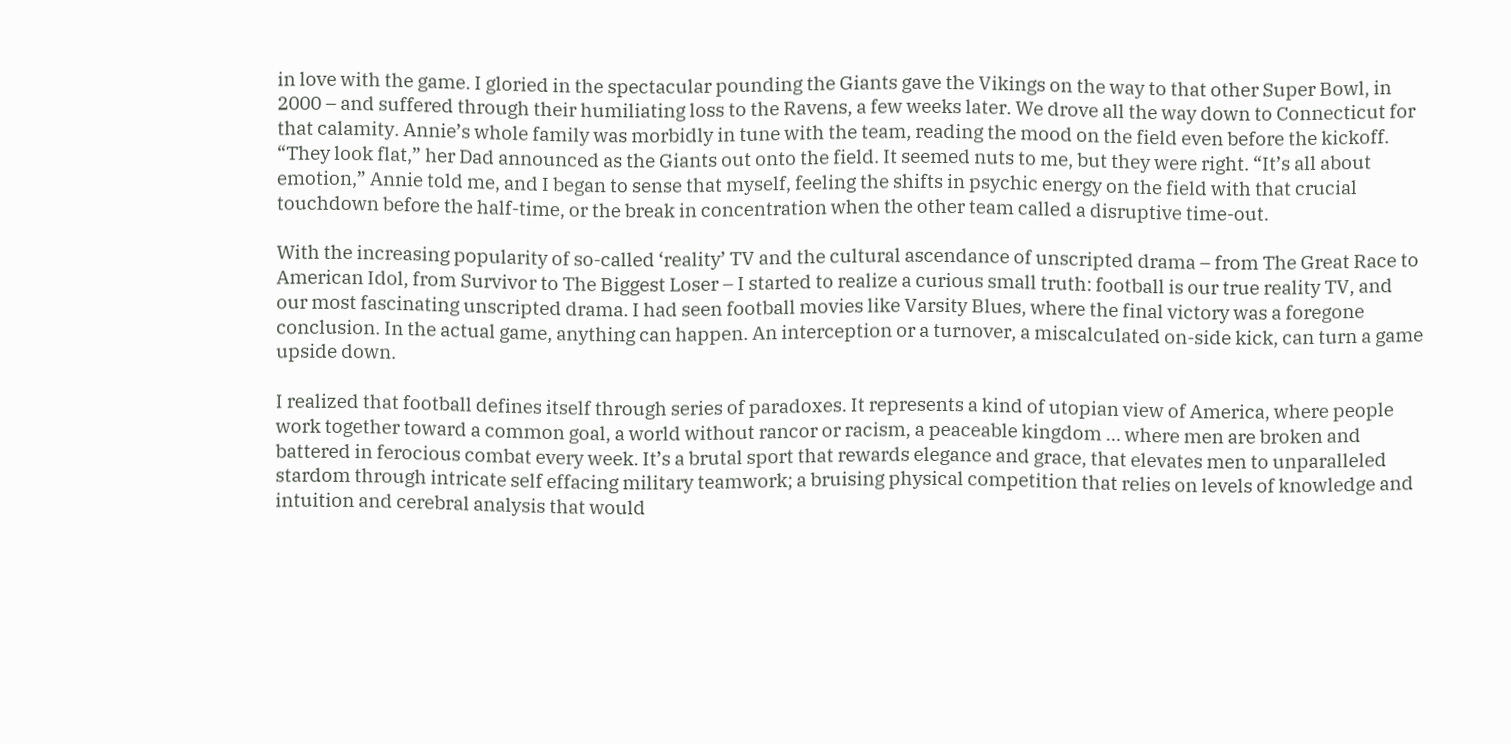in love with the game. I gloried in the spectacular pounding the Giants gave the Vikings on the way to that other Super Bowl, in 2000 – and suffered through their humiliating loss to the Ravens, a few weeks later. We drove all the way down to Connecticut for that calamity. Annie’s whole family was morbidly in tune with the team, reading the mood on the field even before the kickoff. “They look flat,” her Dad announced as the Giants out onto the field. It seemed nuts to me, but they were right. “It’s all about emotion,” Annie told me, and I began to sense that myself, feeling the shifts in psychic energy on the field with that crucial touchdown before the half-time, or the break in concentration when the other team called a disruptive time-out.

With the increasing popularity of so-called ‘reality’ TV and the cultural ascendance of unscripted drama – from The Great Race to American Idol, from Survivor to The Biggest Loser – I started to realize a curious small truth: football is our true reality TV, and our most fascinating unscripted drama. I had seen football movies like Varsity Blues, where the final victory was a foregone conclusion. In the actual game, anything can happen. An interception or a turnover, a miscalculated on-side kick, can turn a game upside down.

I realized that football defines itself through series of paradoxes. It represents a kind of utopian view of America, where people work together toward a common goal, a world without rancor or racism, a peaceable kingdom … where men are broken and battered in ferocious combat every week. It’s a brutal sport that rewards elegance and grace, that elevates men to unparalleled stardom through intricate self effacing military teamwork; a bruising physical competition that relies on levels of knowledge and intuition and cerebral analysis that would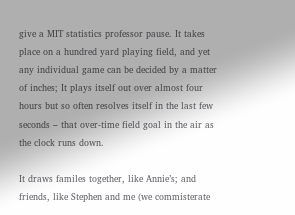give a MIT statistics professor pause. It takes place on a hundred yard playing field, and yet any individual game can be decided by a matter of inches; It plays itself out over almost four hours but so often resolves itself in the last few seconds – that over-time field goal in the air as the clock runs down.

It draws familes together, like Annie’s; and friends, like Stephen and me (we commisterate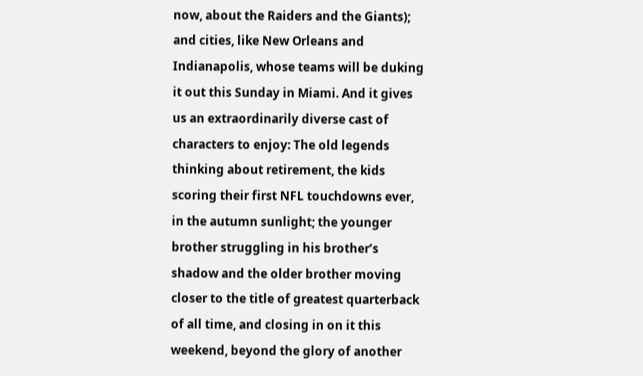now, about the Raiders and the Giants); and cities, like New Orleans and Indianapolis, whose teams will be duking it out this Sunday in Miami. And it gives us an extraordinarily diverse cast of characters to enjoy: The old legends thinking about retirement, the kids scoring their first NFL touchdowns ever, in the autumn sunlight; the younger brother struggling in his brother’s shadow and the older brother moving closer to the title of greatest quarterback of all time, and closing in on it this weekend, beyond the glory of another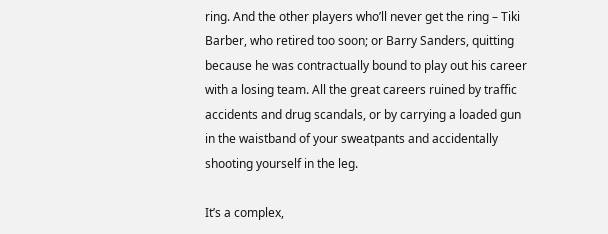ring. And the other players who’ll never get the ring – Tiki Barber, who retired too soon; or Barry Sanders, quitting because he was contractually bound to play out his career with a losing team. All the great careers ruined by traffic accidents and drug scandals, or by carrying a loaded gun in the waistband of your sweatpants and accidentally shooting yourself in the leg.

It’s a complex,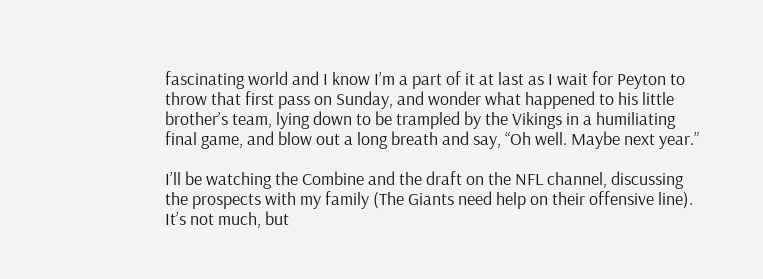fascinating world and I know I’m a part of it at last as I wait for Peyton to throw that first pass on Sunday, and wonder what happened to his little brother’s team, lying down to be trampled by the Vikings in a humiliating final game, and blow out a long breath and say, “Oh well. Maybe next year.”

I’ll be watching the Combine and the draft on the NFL channel, discussing the prospects with my family (The Giants need help on their offensive line). It’s not much, but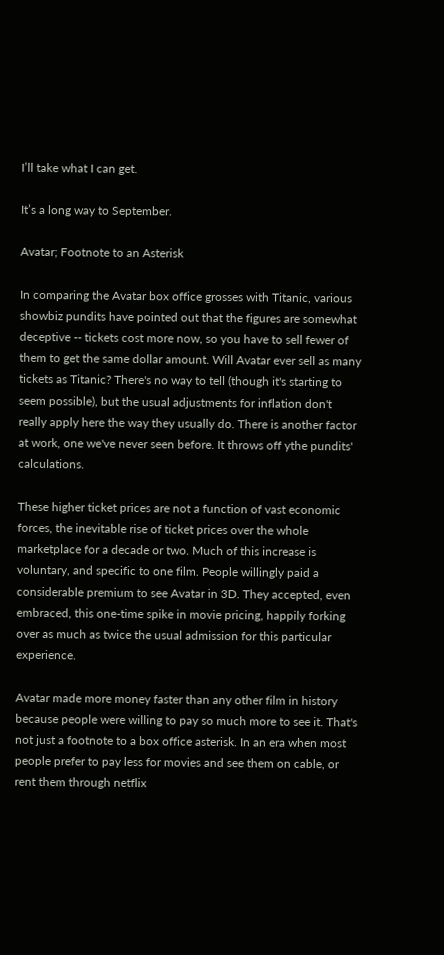I’ll take what I can get.

It’s a long way to September.

Avatar; Footnote to an Asterisk

In comparing the Avatar box office grosses with Titanic, various showbiz pundits have pointed out that the figures are somewhat deceptive -- tickets cost more now, so you have to sell fewer of them to get the same dollar amount. Will Avatar ever sell as many tickets as Titanic? There's no way to tell (though it's starting to seem possible), but the usual adjustments for inflation don't really apply here the way they usually do. There is another factor at work, one we've never seen before. It throws off ythe pundits' calculations.

These higher ticket prices are not a function of vast economic forces, the inevitable rise of ticket prices over the whole marketplace for a decade or two. Much of this increase is voluntary, and specific to one film. People willingly paid a considerable premium to see Avatar in 3D. They accepted, even embraced, this one-time spike in movie pricing, happily forking over as much as twice the usual admission for this particular experience.

Avatar made more money faster than any other film in history because people were willing to pay so much more to see it. That's not just a footnote to a box office asterisk. In an era when most people prefer to pay less for movies and see them on cable, or rent them through netflix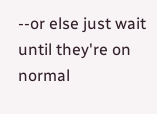--or else just wait until they're on normal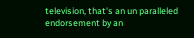television, that's an un paralleled endorsement by an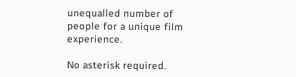unequalled number of people for a unique film experience.

No asterisk required.